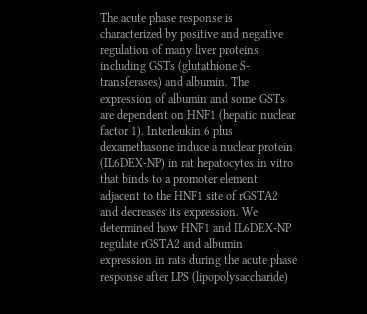The acute phase response is characterized by positive and negative regulation of many liver proteins including GSTs (glutathione S-transferases) and albumin. The expression of albumin and some GSTs are dependent on HNF1 (hepatic nuclear factor 1). Interleukin 6 plus dexamethasone induce a nuclear protein (IL6DEX-NP) in rat hepatocytes in vitro that binds to a promoter element adjacent to the HNF1 site of rGSTA2 and decreases its expression. We determined how HNF1 and IL6DEX-NP regulate rGSTA2 and albumin expression in rats during the acute phase response after LPS (lipopolysaccharide)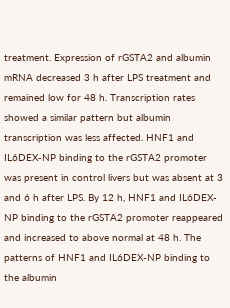treatment. Expression of rGSTA2 and albumin mRNA decreased 3 h after LPS treatment and remained low for 48 h. Transcription rates showed a similar pattern but albumin transcription was less affected. HNF1 and IL6DEX-NP binding to the rGSTA2 promoter was present in control livers but was absent at 3 and 6 h after LPS. By 12 h, HNF1 and IL6DEX-NP binding to the rGSTA2 promoter reappeared and increased to above normal at 48 h. The patterns of HNF1 and IL6DEX-NP binding to the albumin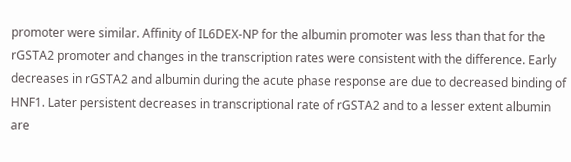promoter were similar. Affinity of IL6DEX-NP for the albumin promoter was less than that for the rGSTA2 promoter and changes in the transcription rates were consistent with the difference. Early decreases in rGSTA2 and albumin during the acute phase response are due to decreased binding of HNF1. Later persistent decreases in transcriptional rate of rGSTA2 and to a lesser extent albumin are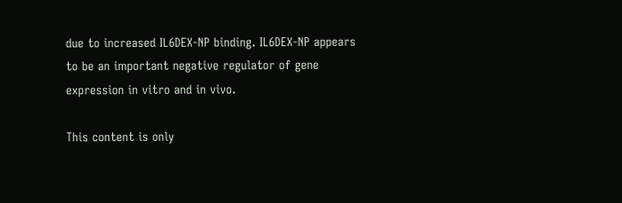due to increased IL6DEX-NP binding. IL6DEX-NP appears to be an important negative regulator of gene expression in vitro and in vivo.

This content is only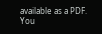available as a PDF.
You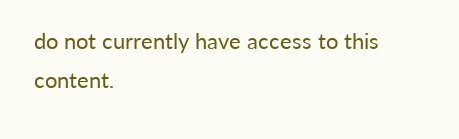do not currently have access to this content.